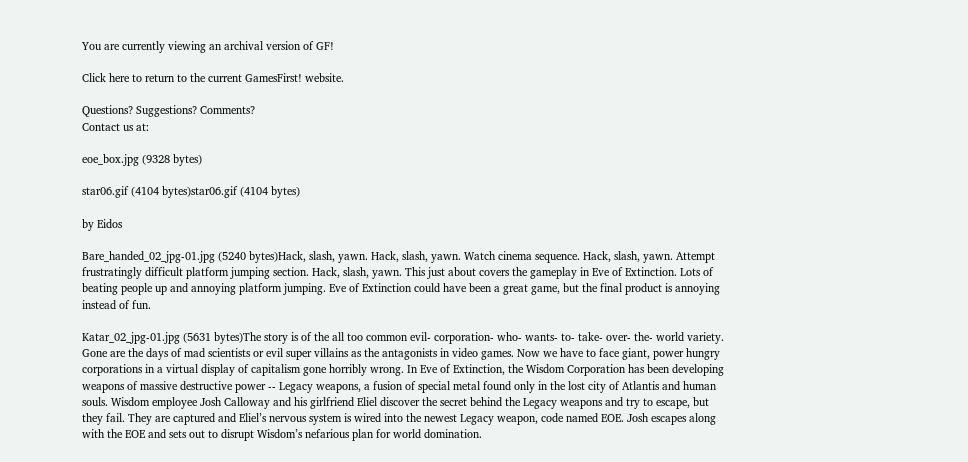You are currently viewing an archival version of GF!

Click here to return to the current GamesFirst! website.

Questions? Suggestions? Comments?
Contact us at:

eoe_box.jpg (9328 bytes)

star06.gif (4104 bytes)star06.gif (4104 bytes)

by Eidos

Bare_handed_02_jpg-01.jpg (5240 bytes)Hack, slash, yawn. Hack, slash, yawn. Watch cinema sequence. Hack, slash, yawn. Attempt frustratingly difficult platform jumping section. Hack, slash, yawn. This just about covers the gameplay in Eve of Extinction. Lots of beating people up and annoying platform jumping. Eve of Extinction could have been a great game, but the final product is annoying instead of fun.

Katar_02_jpg-01.jpg (5631 bytes)The story is of the all too common evil- corporation- who- wants- to- take- over- the- world variety. Gone are the days of mad scientists or evil super villains as the antagonists in video games. Now we have to face giant, power hungry corporations in a virtual display of capitalism gone horribly wrong. In Eve of Extinction, the Wisdom Corporation has been developing weapons of massive destructive power -- Legacy weapons, a fusion of special metal found only in the lost city of Atlantis and human souls. Wisdom employee Josh Calloway and his girlfriend Eliel discover the secret behind the Legacy weapons and try to escape, but they fail. They are captured and Eliel’s nervous system is wired into the newest Legacy weapon, code named EOE. Josh escapes along with the EOE and sets out to disrupt Wisdom’s nefarious plan for world domination.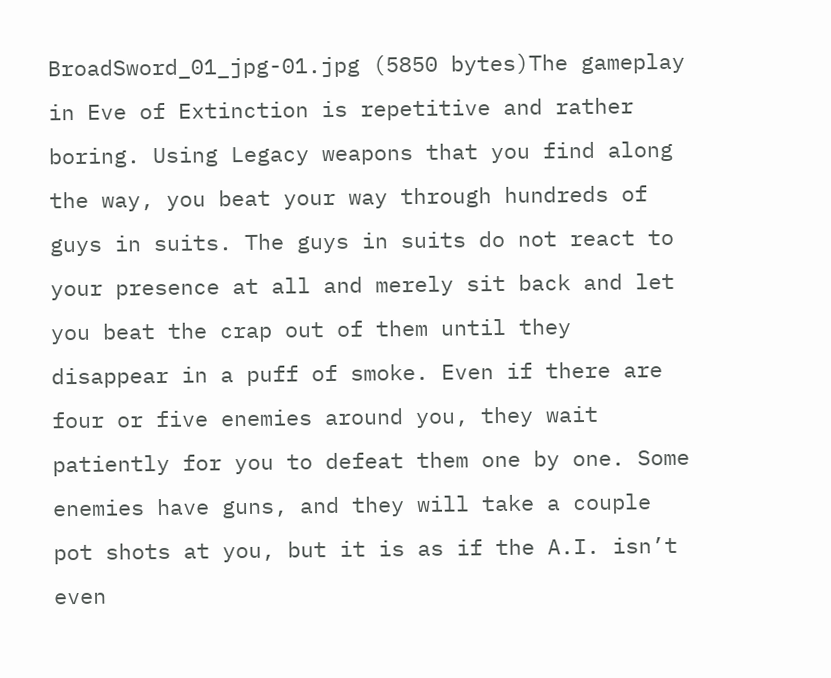BroadSword_01_jpg-01.jpg (5850 bytes)The gameplay in Eve of Extinction is repetitive and rather boring. Using Legacy weapons that you find along the way, you beat your way through hundreds of guys in suits. The guys in suits do not react to your presence at all and merely sit back and let you beat the crap out of them until they disappear in a puff of smoke. Even if there are four or five enemies around you, they wait patiently for you to defeat them one by one. Some enemies have guns, and they will take a couple pot shots at you, but it is as if the A.I. isn’t even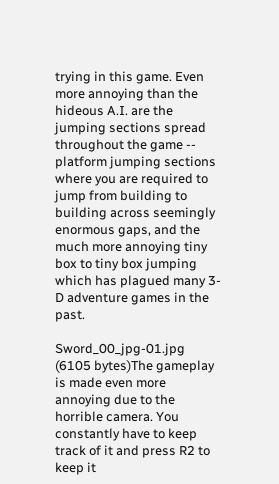trying in this game. Even more annoying than the hideous A.I. are the jumping sections spread throughout the game -- platform jumping sections where you are required to jump from building to building across seemingly enormous gaps, and the much more annoying tiny box to tiny box jumping which has plagued many 3-D adventure games in the past.

Sword_00_jpg-01.jpg (6105 bytes)The gameplay is made even more annoying due to the horrible camera. You constantly have to keep track of it and press R2 to keep it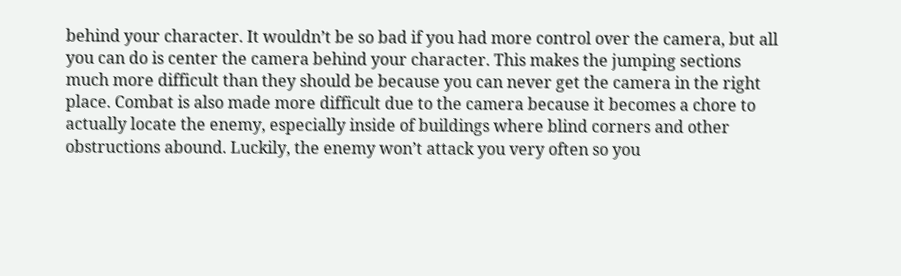behind your character. It wouldn’t be so bad if you had more control over the camera, but all you can do is center the camera behind your character. This makes the jumping sections much more difficult than they should be because you can never get the camera in the right place. Combat is also made more difficult due to the camera because it becomes a chore to actually locate the enemy, especially inside of buildings where blind corners and other obstructions abound. Luckily, the enemy won’t attack you very often so you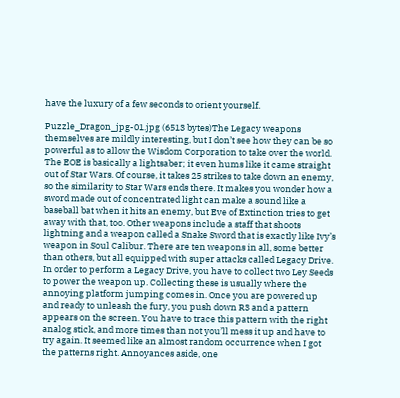have the luxury of a few seconds to orient yourself.

Puzzle_Dragon_jpg-01.jpg (6513 bytes)The Legacy weapons themselves are mildly interesting, but I don’t see how they can be so powerful as to allow the Wisdom Corporation to take over the world. The EOE is basically a lightsaber; it even hums like it came straight out of Star Wars. Of course, it takes 25 strikes to take down an enemy, so the similarity to Star Wars ends there. It makes you wonder how a sword made out of concentrated light can make a sound like a baseball bat when it hits an enemy, but Eve of Extinction tries to get away with that, too. Other weapons include a staff that shoots lightning and a weapon called a Snake Sword that is exactly like Ivy’s weapon in Soul Calibur. There are ten weapons in all, some better than others, but all equipped with super attacks called Legacy Drive. In order to perform a Legacy Drive, you have to collect two Ley Seeds to power the weapon up. Collecting these is usually where the annoying platform jumping comes in. Once you are powered up and ready to unleash the fury, you push down R3 and a pattern appears on the screen. You have to trace this pattern with the right analog stick, and more times than not you’ll mess it up and have to try again. It seemed like an almost random occurrence when I got the patterns right. Annoyances aside, one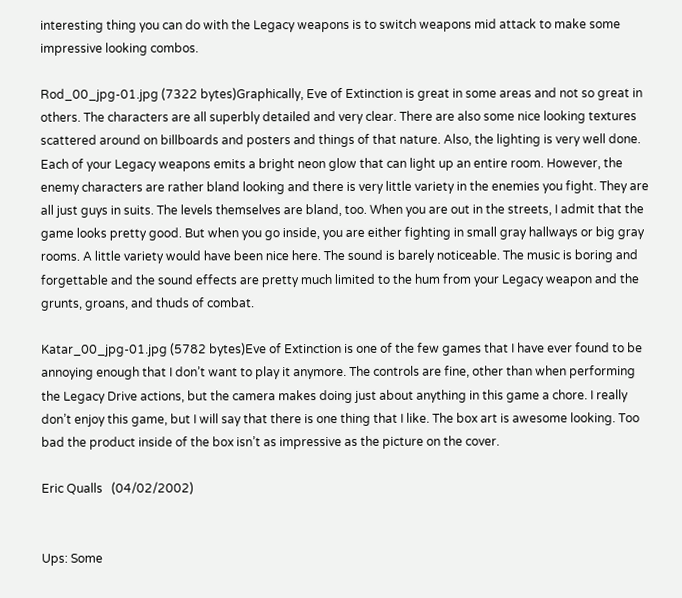interesting thing you can do with the Legacy weapons is to switch weapons mid attack to make some impressive looking combos.

Rod_00_jpg-01.jpg (7322 bytes)Graphically, Eve of Extinction is great in some areas and not so great in others. The characters are all superbly detailed and very clear. There are also some nice looking textures scattered around on billboards and posters and things of that nature. Also, the lighting is very well done. Each of your Legacy weapons emits a bright neon glow that can light up an entire room. However, the enemy characters are rather bland looking and there is very little variety in the enemies you fight. They are all just guys in suits. The levels themselves are bland, too. When you are out in the streets, I admit that the game looks pretty good. But when you go inside, you are either fighting in small gray hallways or big gray rooms. A little variety would have been nice here. The sound is barely noticeable. The music is boring and forgettable and the sound effects are pretty much limited to the hum from your Legacy weapon and the grunts, groans, and thuds of combat.

Katar_00_jpg-01.jpg (5782 bytes)Eve of Extinction is one of the few games that I have ever found to be annoying enough that I don’t want to play it anymore. The controls are fine, other than when performing the Legacy Drive actions, but the camera makes doing just about anything in this game a chore. I really don’t enjoy this game, but I will say that there is one thing that I like. The box art is awesome looking. Too bad the product inside of the box isn’t as impressive as the picture on the cover.

Eric Qualls   (04/02/2002)


Ups: Some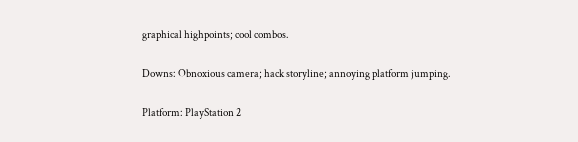graphical highpoints; cool combos.

Downs: Obnoxious camera; hack storyline; annoying platform jumping.

Platform: PlayStation 2